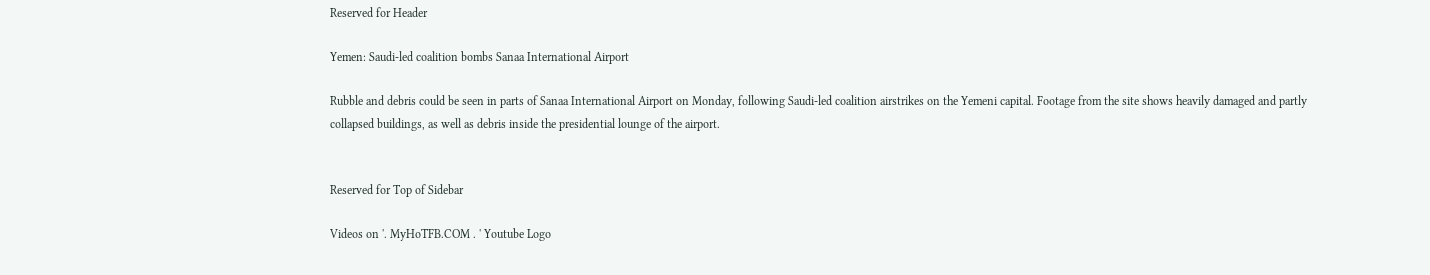Reserved for Header

Yemen: Saudi-led coalition bombs Sanaa International Airport

Rubble and debris could be seen in parts of Sanaa International Airport on Monday, following Saudi-led coalition airstrikes on the Yemeni capital. Footage from the site shows heavily damaged and partly collapsed buildings, as well as debris inside the presidential lounge of the airport.


Reserved for Top of Sidebar

Videos on '. MyHoTFB.COM . ' Youtube Logo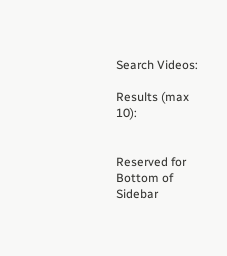Search Videos:

Results (max 10):


Reserved for Bottom of Sidebar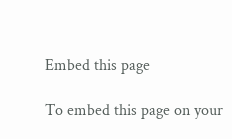Embed this page

To embed this page on your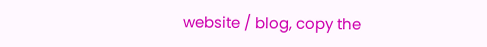website / blog, copy the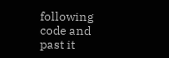following code and past it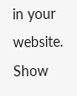in your website.
Show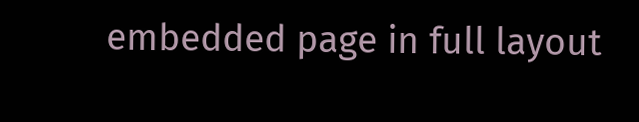embedded page in full layout